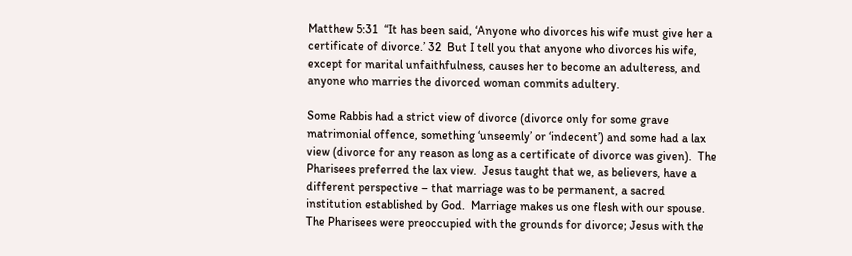Matthew 5:31  “It has been said, ‘Anyone who divorces his wife must give her a certificate of divorce.’ 32  But I tell you that anyone who divorces his wife, except for marital unfaithfulness, causes her to become an adulteress, and anyone who marries the divorced woman commits adultery.

Some Rabbis had a strict view of divorce (divorce only for some grave matrimonial offence, something ‘unseemly’ or ‘indecent’) and some had a lax view (divorce for any reason as long as a certificate of divorce was given).  The Pharisees preferred the lax view.  Jesus taught that we, as believers, have a different perspective – that marriage was to be permanent, a sacred institution established by God.  Marriage makes us one flesh with our spouse. The Pharisees were preoccupied with the grounds for divorce; Jesus with the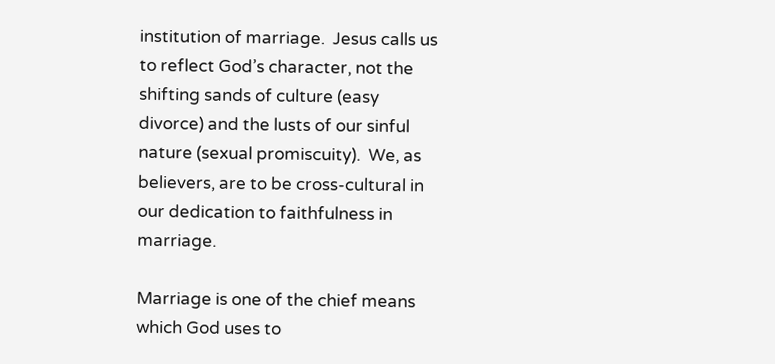institution of marriage.  Jesus calls us to reflect God’s character, not the shifting sands of culture (easy divorce) and the lusts of our sinful nature (sexual promiscuity).  We, as believers, are to be cross-cultural in our dedication to faithfulness in marriage.

Marriage is one of the chief means which God uses to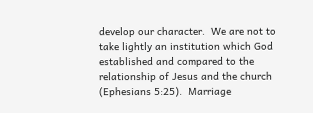develop our character.  We are not to take lightly an institution which God established and compared to the relationship of Jesus and the church (Ephesians 5:25).  Marriage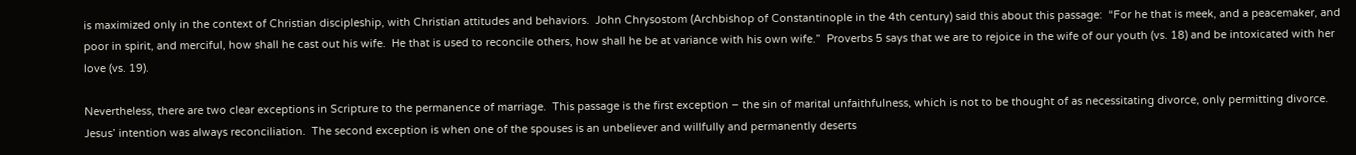is maximized only in the context of Christian discipleship, with Christian attitudes and behaviors.  John Chrysostom (Archbishop of Constantinople in the 4th century) said this about this passage:  “For he that is meek, and a peacemaker, and poor in spirit, and merciful, how shall he cast out his wife.  He that is used to reconcile others, how shall he be at variance with his own wife.”  Proverbs 5 says that we are to rejoice in the wife of our youth (vs. 18) and be intoxicated with her love (vs. 19).

Nevertheless, there are two clear exceptions in Scripture to the permanence of marriage.  This passage is the first exception – the sin of marital unfaithfulness, which is not to be thought of as necessitating divorce, only permitting divorce.  Jesus’ intention was always reconciliation.  The second exception is when one of the spouses is an unbeliever and willfully and permanently deserts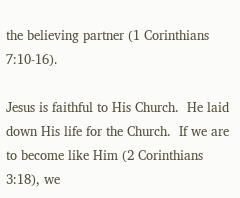the believing partner (1 Corinthians 7:10-16).

Jesus is faithful to His Church.  He laid down His life for the Church.  If we are to become like Him (2 Corinthians 3:18), we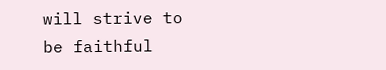will strive to be faithful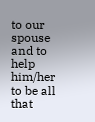to our spouse and to help him/her to be all that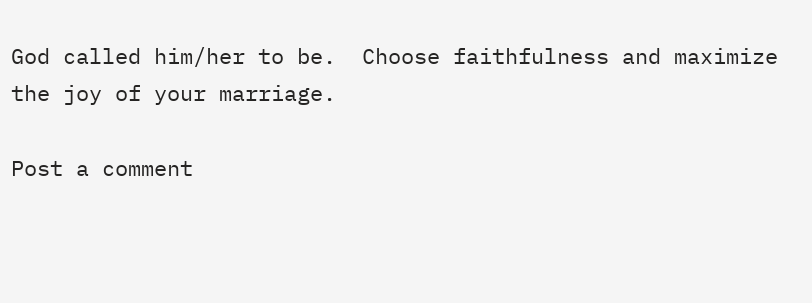God called him/her to be.  Choose faithfulness and maximize the joy of your marriage.

Post a comment